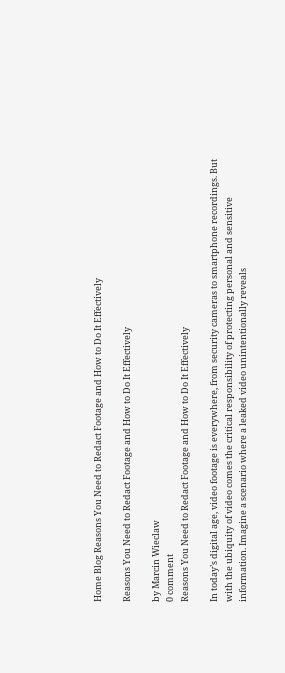Home Blog Reasons You Need to Redact Footage and How to Do It Effectively

Reasons You Need to Redact Footage and How to Do It Effectively

by Marcin Wieclaw
0 comment
Reasons You Need to Redact Footage and How to Do It Effectively

In today’s digital age, video footage is everywhere, from security cameras to smartphone recordings. But with the ubiquity of video comes the critical responsibility of protecting personal and sensitive information. Imagine a scenario where a leaked video unintentionally reveals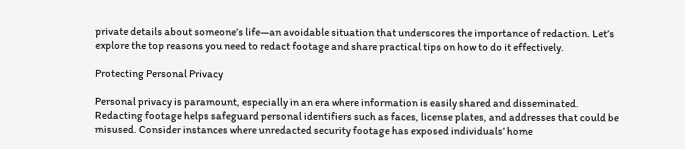private details about someone’s life—an avoidable situation that underscores the importance of redaction. Let’s explore the top reasons you need to redact footage and share practical tips on how to do it effectively.

Protecting Personal Privacy

Personal privacy is paramount, especially in an era where information is easily shared and disseminated. Redacting footage helps safeguard personal identifiers such as faces, license plates, and addresses that could be misused. Consider instances where unredacted security footage has exposed individuals’ home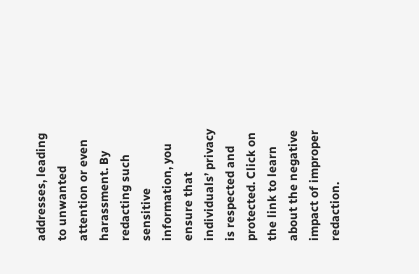addresses, leading to unwanted attention or even harassment. By redacting such sensitive information, you ensure that individuals’ privacy is respected and protected. Click on the link to learn about the negative impact of improper redaction.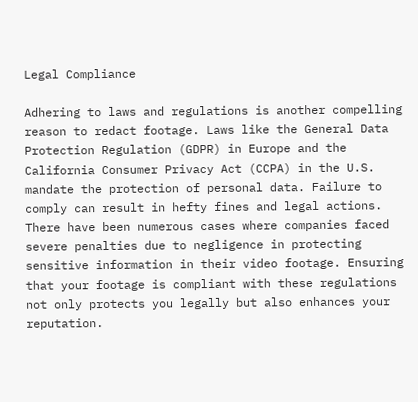Legal Compliance

Adhering to laws and regulations is another compelling reason to redact footage. Laws like the General Data Protection Regulation (GDPR) in Europe and the California Consumer Privacy Act (CCPA) in the U.S. mandate the protection of personal data. Failure to comply can result in hefty fines and legal actions. There have been numerous cases where companies faced severe penalties due to negligence in protecting sensitive information in their video footage. Ensuring that your footage is compliant with these regulations not only protects you legally but also enhances your reputation.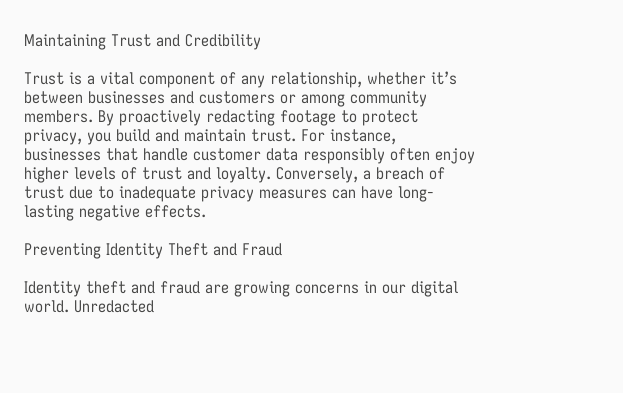Maintaining Trust and Credibility

Trust is a vital component of any relationship, whether it’s between businesses and customers or among community members. By proactively redacting footage to protect privacy, you build and maintain trust. For instance, businesses that handle customer data responsibly often enjoy higher levels of trust and loyalty. Conversely, a breach of trust due to inadequate privacy measures can have long-lasting negative effects.

Preventing Identity Theft and Fraud

Identity theft and fraud are growing concerns in our digital world. Unredacted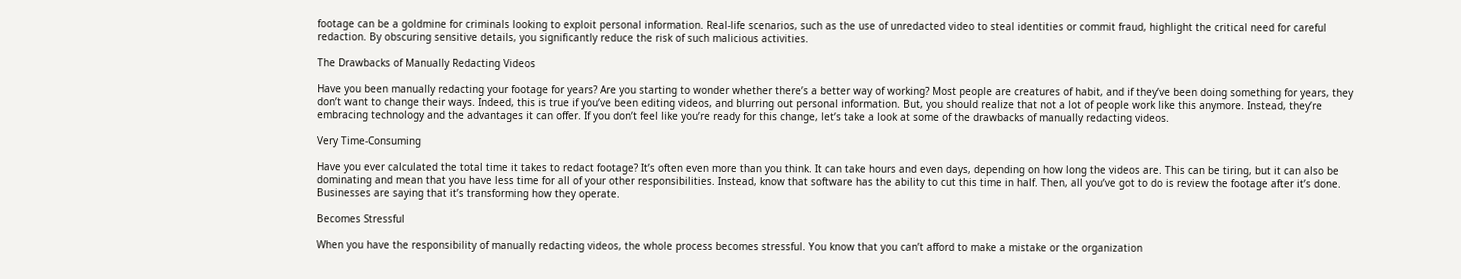footage can be a goldmine for criminals looking to exploit personal information. Real-life scenarios, such as the use of unredacted video to steal identities or commit fraud, highlight the critical need for careful redaction. By obscuring sensitive details, you significantly reduce the risk of such malicious activities.

The Drawbacks of Manually Redacting Videos

Have you been manually redacting your footage for years? Are you starting to wonder whether there’s a better way of working? Most people are creatures of habit, and if they’ve been doing something for years, they don’t want to change their ways. Indeed, this is true if you’ve been editing videos, and blurring out personal information. But, you should realize that not a lot of people work like this anymore. Instead, they’re embracing technology and the advantages it can offer. If you don’t feel like you’re ready for this change, let’s take a look at some of the drawbacks of manually redacting videos.

Very Time-Consuming

Have you ever calculated the total time it takes to redact footage? It’s often even more than you think. It can take hours and even days, depending on how long the videos are. This can be tiring, but it can also be dominating and mean that you have less time for all of your other responsibilities. Instead, know that software has the ability to cut this time in half. Then, all you’ve got to do is review the footage after it’s done. Businesses are saying that it’s transforming how they operate.

Becomes Stressful

When you have the responsibility of manually redacting videos, the whole process becomes stressful. You know that you can’t afford to make a mistake or the organization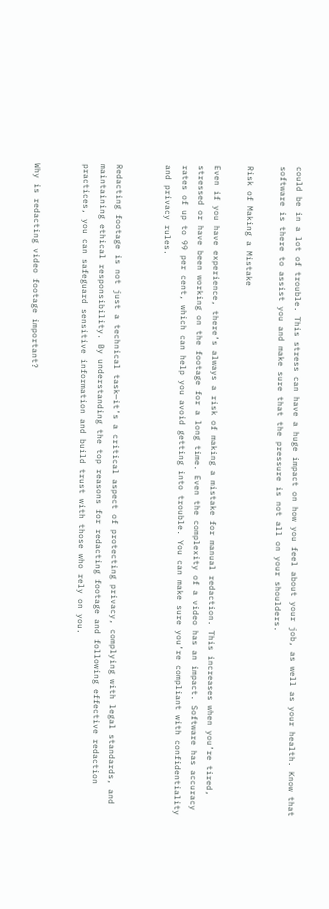could be in a lot of trouble. This stress can have a huge impact on how you feel about your job, as well as your health. Know that software is there to assist you and make sure that the pressure is not all on your shoulders.

Risk of Making a Mistake

Even if you have experience, there’s always a risk of making a mistake for manual redaction. This increases when you’re tired, stressed or have been working on the footage for a long time. Even the complexity of a video has an impact. Software has accuracy rates of up to 99 per cent, which can help you avoid getting into trouble. You can make sure you’re compliant with confidentiality and privacy rules.


Redacting footage is not just a technical task—it’s a critical aspect of protecting privacy, complying with legal standards, and maintaining ethical responsibility. By understanding the top reasons for redacting footage and following effective redaction practices, you can safeguard sensitive information and build trust with those who rely on you.


Why is redacting video footage important?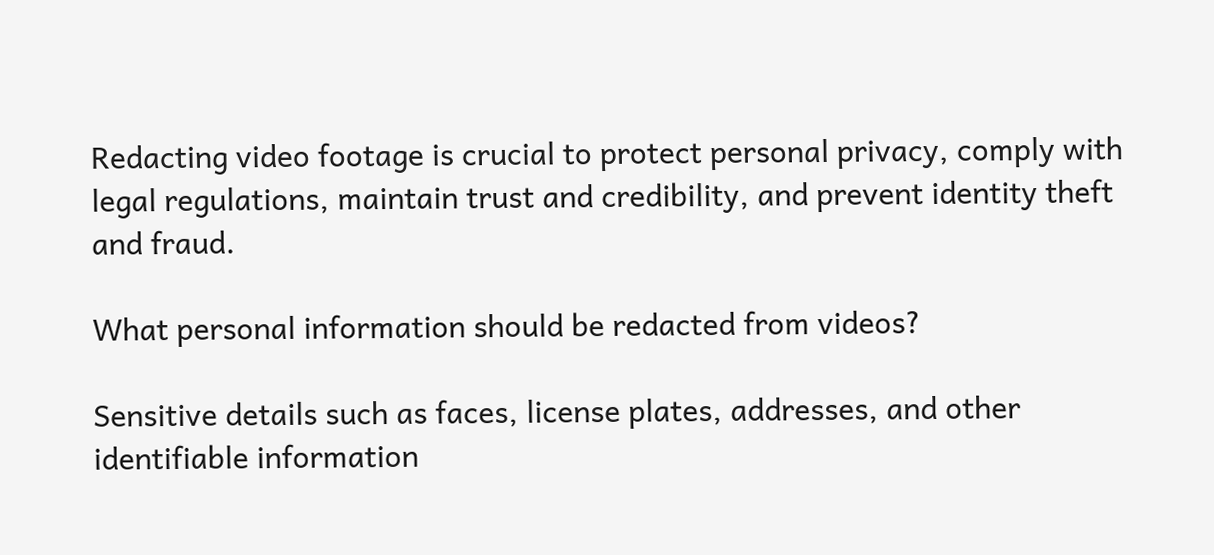Redacting video footage is crucial to protect personal privacy, comply with legal regulations, maintain trust and credibility, and prevent identity theft and fraud.

What personal information should be redacted from videos?

Sensitive details such as faces, license plates, addresses, and other identifiable information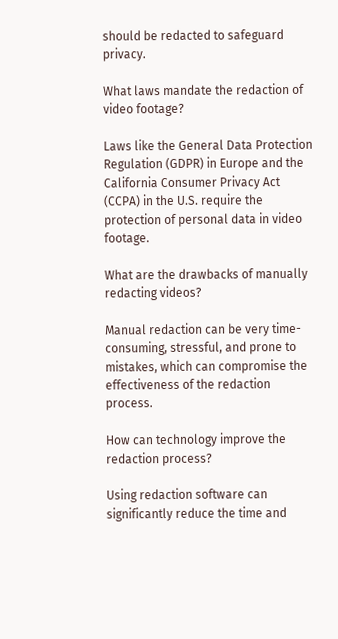should be redacted to safeguard privacy.

What laws mandate the redaction of video footage?

Laws like the General Data Protection Regulation (GDPR) in Europe and the California Consumer Privacy Act (CCPA) in the U.S. require the protection of personal data in video footage.

What are the drawbacks of manually redacting videos?

Manual redaction can be very time-consuming, stressful, and prone to mistakes, which can compromise the effectiveness of the redaction process.

How can technology improve the redaction process?

Using redaction software can significantly reduce the time and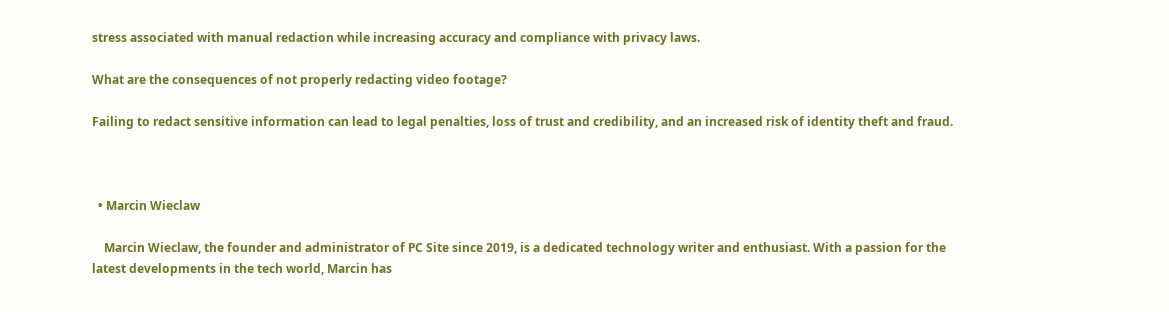stress associated with manual redaction while increasing accuracy and compliance with privacy laws.

What are the consequences of not properly redacting video footage?

Failing to redact sensitive information can lead to legal penalties, loss of trust and credibility, and an increased risk of identity theft and fraud.



  • Marcin Wieclaw

    Marcin Wieclaw, the founder and administrator of PC Site since 2019, is a dedicated technology writer and enthusiast. With a passion for the latest developments in the tech world, Marcin has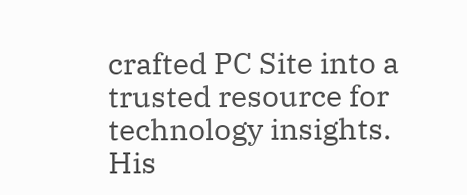crafted PC Site into a trusted resource for technology insights. His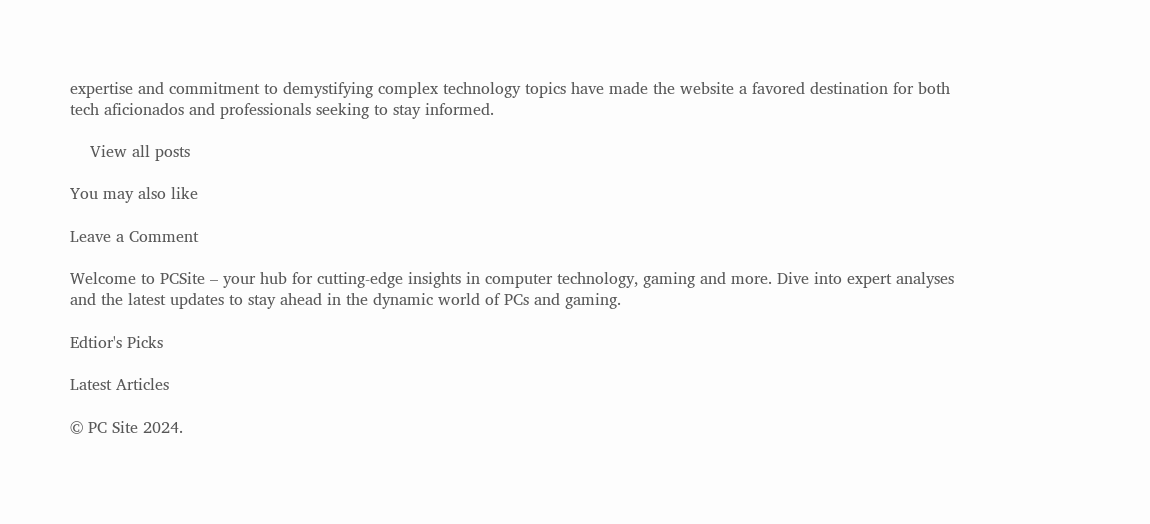expertise and commitment to demystifying complex technology topics have made the website a favored destination for both tech aficionados and professionals seeking to stay informed.

    View all posts

You may also like

Leave a Comment

Welcome to PCSite – your hub for cutting-edge insights in computer technology, gaming and more. Dive into expert analyses and the latest updates to stay ahead in the dynamic world of PCs and gaming.

Edtior's Picks

Latest Articles

© PC Site 2024.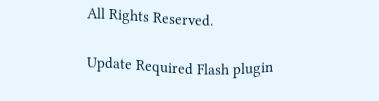All Rights Reserved.

Update Required Flash plugin